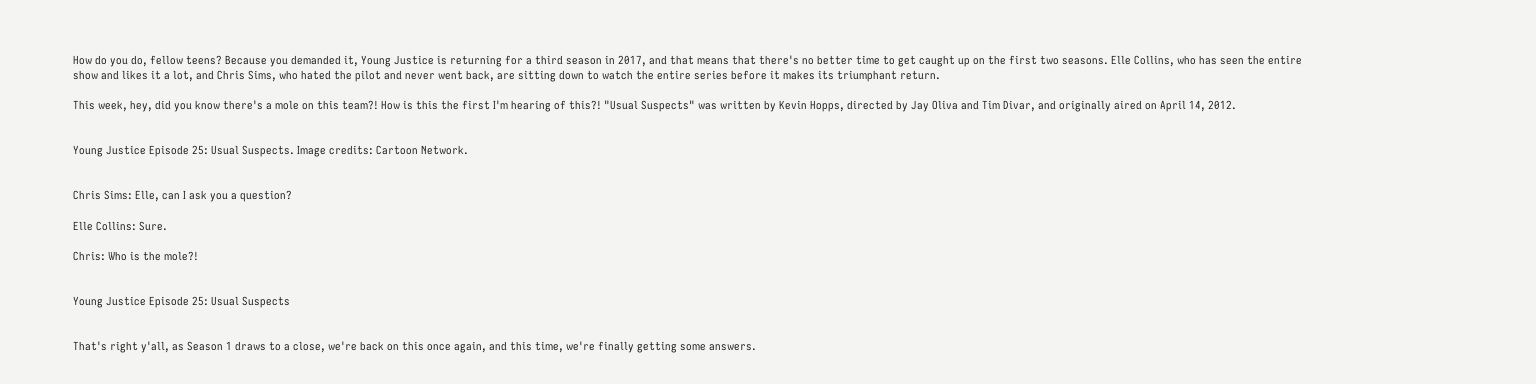How do you do, fellow teens? Because you demanded it, Young Justice is returning for a third season in 2017, and that means that there's no better time to get caught up on the first two seasons. Elle Collins, who has seen the entire show and likes it a lot, and Chris Sims, who hated the pilot and never went back, are sitting down to watch the entire series before it makes its triumphant return.

This week, hey, did you know there's a mole on this team?! How is this the first I'm hearing of this?! "Usual Suspects" was written by Kevin Hopps, directed by Jay Oliva and Tim Divar, and originally aired on April 14, 2012.


Young Justice Episode 25: Usual Suspects. Image credits: Cartoon Network.


Chris Sims: Elle, can I ask you a question?

Elle Collins: Sure.

Chris: Who is the mole?!


Young Justice Episode 25: Usual Suspects


That's right y'all, as Season 1 draws to a close, we're back on this once again, and this time, we're finally getting some answers.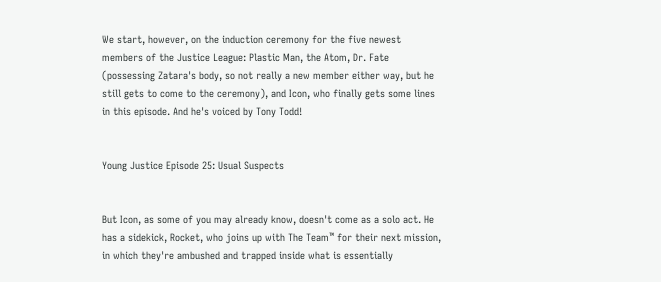We start, however, on the induction ceremony for the five newest members of the Justice League: Plastic Man, the Atom, Dr. Fate (possessing Zatara's body, so not really a new member either way, but he still gets to come to the ceremony), and Icon, who finally gets some lines in this episode. And he's voiced by Tony Todd!


Young Justice Episode 25: Usual Suspects


But Icon, as some of you may already know, doesn't come as a solo act. He has a sidekick, Rocket, who joins up with The Team™ for their next mission, in which they're ambushed and trapped inside what is essentially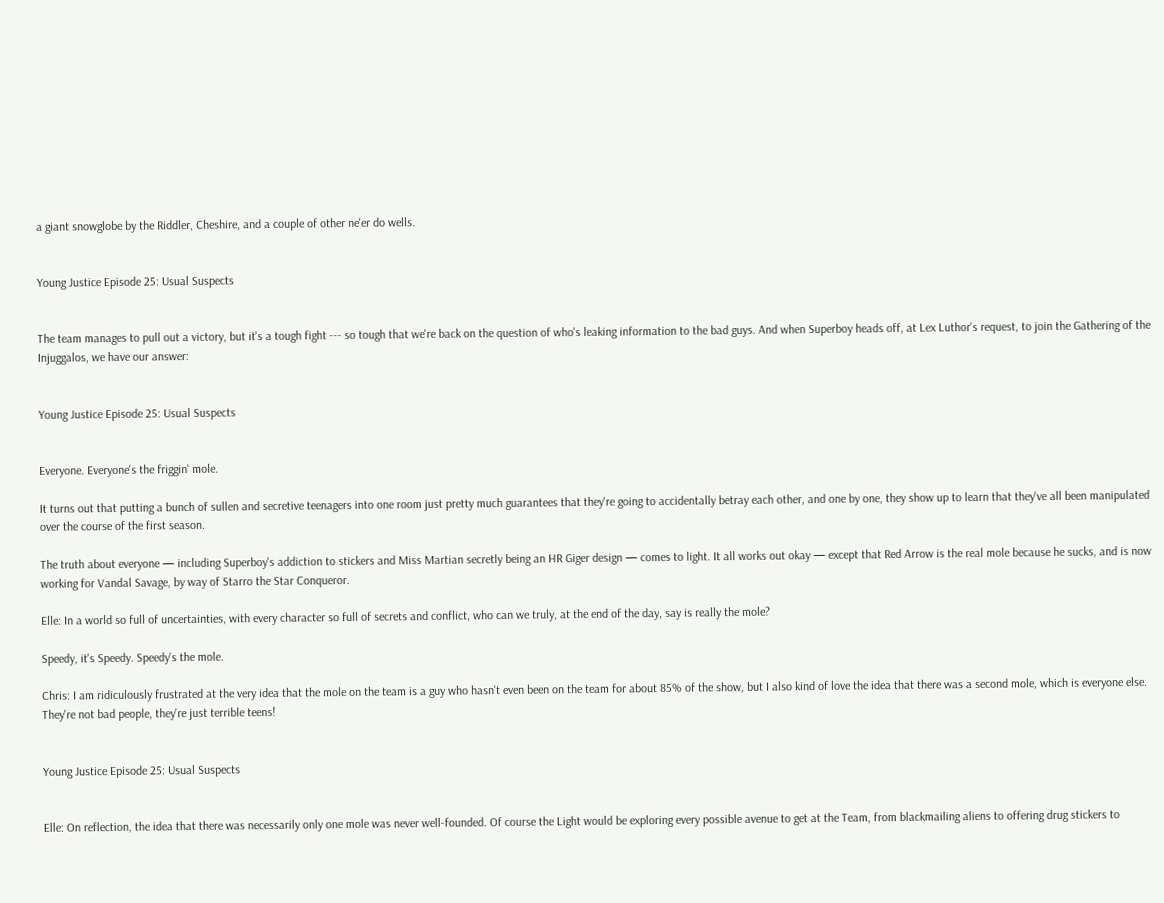a giant snowglobe by the Riddler, Cheshire, and a couple of other ne'er do wells.


Young Justice Episode 25: Usual Suspects


The team manages to pull out a victory, but it's a tough fight --- so tough that we're back on the question of who's leaking information to the bad guys. And when Superboy heads off, at Lex Luthor's request, to join the Gathering of the Injuggalos, we have our answer:


Young Justice Episode 25: Usual Suspects


Everyone. Everyone's the friggin' mole.

It turns out that putting a bunch of sullen and secretive teenagers into one room just pretty much guarantees that they're going to accidentally betray each other, and one by one, they show up to learn that they've all been manipulated over the course of the first season.

The truth about everyone — including Superboy's addiction to stickers and Miss Martian secretly being an HR Giger design — comes to light. It all works out okay — except that Red Arrow is the real mole because he sucks, and is now working for Vandal Savage, by way of Starro the Star Conqueror.

Elle: In a world so full of uncertainties, with every character so full of secrets and conflict, who can we truly, at the end of the day, say is really the mole?

Speedy, it's Speedy. Speedy's the mole.

Chris: I am ridiculously frustrated at the very idea that the mole on the team is a guy who hasn't even been on the team for about 85% of the show, but I also kind of love the idea that there was a second mole, which is everyone else. They're not bad people, they're just terrible teens!


Young Justice Episode 25: Usual Suspects


Elle: On reflection, the idea that there was necessarily only one mole was never well-founded. Of course the Light would be exploring every possible avenue to get at the Team, from blackmailing aliens to offering drug stickers to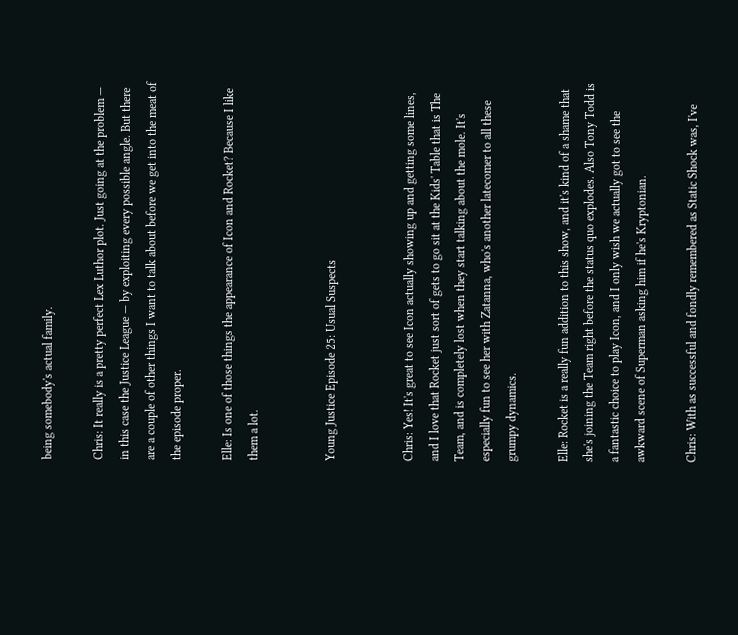being somebody's actual family.

Chris: It really is a pretty perfect Lex Luthor plot. Just going at the problem — in this case the Justice League — by exploiting every possible angle. But there are a couple of other things I want to talk about before we get into the meat of the episode proper.

Elle: Is one of those things the appearance of Icon and Rocket? Because I like them a lot.


Young Justice Episode 25: Usual Suspects


Chris: Yes! It's great to see Icon actually showing up and getting some lines, and I love that Rocket just sort of gets to go sit at the Kids' Table that is The Team, and is completely lost when they start talking about the mole. It's especially fun to see her with Zatanna, who's another latecomer to all these grumpy dynamics.

Elle: Rocket is a really fun addition to this show, and it's kind of a shame that she's joining the Team right before the status quo explodes. Also Tony Todd is a fantastic choice to play Icon, and I only wish we actually got to see the awkward scene of Superman asking him if he's Kryptonian.

Chris: With as successful and fondly remembered as Static Shock was, I've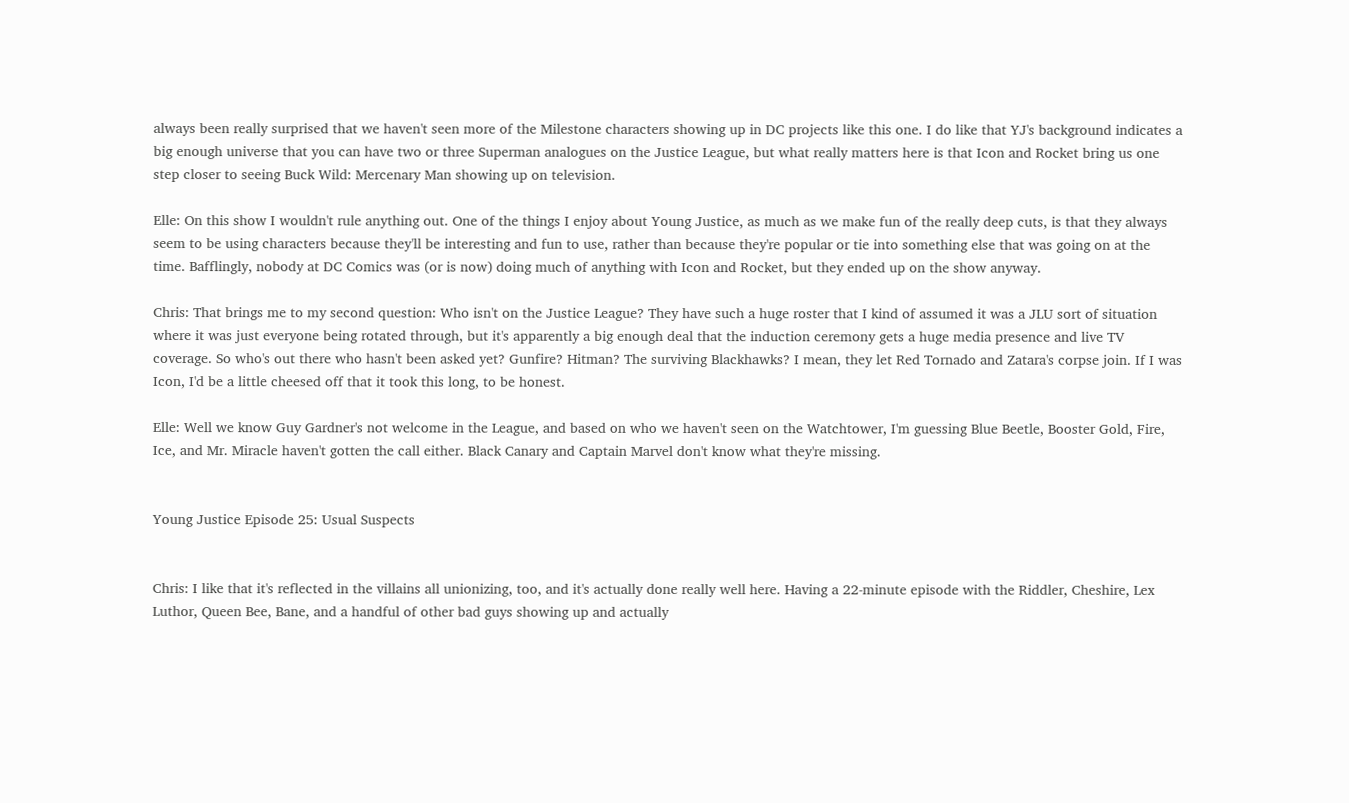always been really surprised that we haven't seen more of the Milestone characters showing up in DC projects like this one. I do like that YJ's background indicates a big enough universe that you can have two or three Superman analogues on the Justice League, but what really matters here is that Icon and Rocket bring us one step closer to seeing Buck Wild: Mercenary Man showing up on television.

Elle: On this show I wouldn't rule anything out. One of the things I enjoy about Young Justice, as much as we make fun of the really deep cuts, is that they always seem to be using characters because they'll be interesting and fun to use, rather than because they're popular or tie into something else that was going on at the time. Bafflingly, nobody at DC Comics was (or is now) doing much of anything with Icon and Rocket, but they ended up on the show anyway.

Chris: That brings me to my second question: Who isn't on the Justice League? They have such a huge roster that I kind of assumed it was a JLU sort of situation where it was just everyone being rotated through, but it's apparently a big enough deal that the induction ceremony gets a huge media presence and live TV coverage. So who's out there who hasn't been asked yet? Gunfire? Hitman? The surviving Blackhawks? I mean, they let Red Tornado and Zatara's corpse join. If I was Icon, I'd be a little cheesed off that it took this long, to be honest.

Elle: Well we know Guy Gardner's not welcome in the League, and based on who we haven't seen on the Watchtower, I'm guessing Blue Beetle, Booster Gold, Fire, Ice, and Mr. Miracle haven't gotten the call either. Black Canary and Captain Marvel don't know what they're missing.


Young Justice Episode 25: Usual Suspects


Chris: I like that it's reflected in the villains all unionizing, too, and it's actually done really well here. Having a 22-minute episode with the Riddler, Cheshire, Lex Luthor, Queen Bee, Bane, and a handful of other bad guys showing up and actually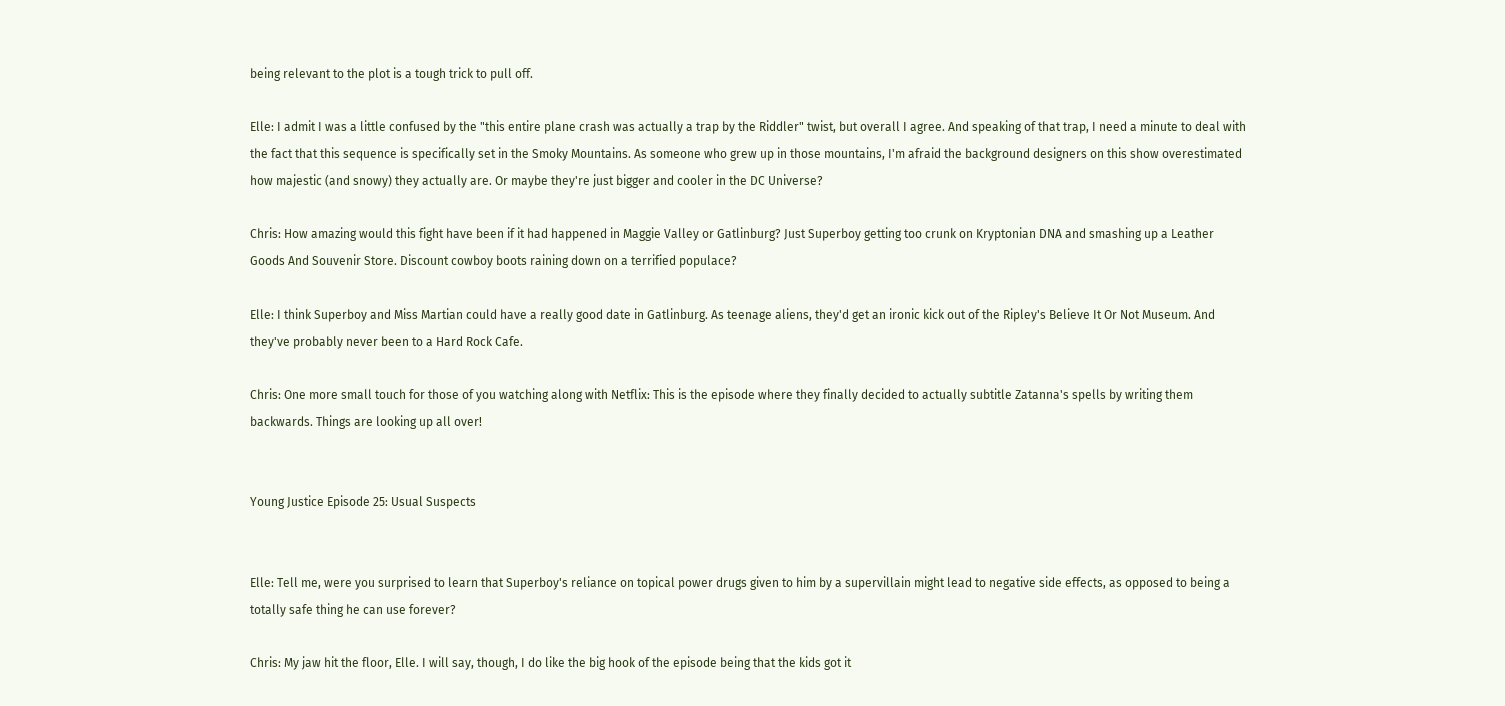being relevant to the plot is a tough trick to pull off.

Elle: I admit I was a little confused by the "this entire plane crash was actually a trap by the Riddler" twist, but overall I agree. And speaking of that trap, I need a minute to deal with the fact that this sequence is specifically set in the Smoky Mountains. As someone who grew up in those mountains, I'm afraid the background designers on this show overestimated how majestic (and snowy) they actually are. Or maybe they're just bigger and cooler in the DC Universe?

Chris: How amazing would this fight have been if it had happened in Maggie Valley or Gatlinburg? Just Superboy getting too crunk on Kryptonian DNA and smashing up a Leather Goods And Souvenir Store. Discount cowboy boots raining down on a terrified populace?

Elle: I think Superboy and Miss Martian could have a really good date in Gatlinburg. As teenage aliens, they'd get an ironic kick out of the Ripley's Believe It Or Not Museum. And they've probably never been to a Hard Rock Cafe.

Chris: One more small touch for those of you watching along with Netflix: This is the episode where they finally decided to actually subtitle Zatanna's spells by writing them backwards. Things are looking up all over!


Young Justice Episode 25: Usual Suspects


Elle: Tell me, were you surprised to learn that Superboy's reliance on topical power drugs given to him by a supervillain might lead to negative side effects, as opposed to being a totally safe thing he can use forever?

Chris: My jaw hit the floor, Elle. I will say, though, I do like the big hook of the episode being that the kids got it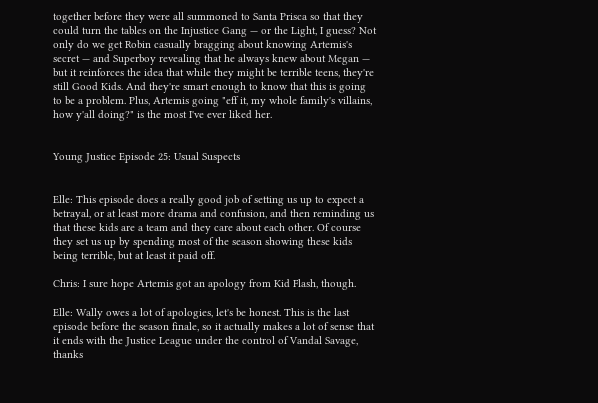together before they were all summoned to Santa Prisca so that they could turn the tables on the Injustice Gang — or the Light, I guess? Not only do we get Robin casually bragging about knowing Artemis's secret — and Superboy revealing that he always knew about Megan — but it reinforces the idea that while they might be terrible teens, they're still Good Kids. And they're smart enough to know that this is going to be a problem. Plus, Artemis going "eff it, my whole family's villains, how y'all doing?" is the most I've ever liked her.


Young Justice Episode 25: Usual Suspects


Elle: This episode does a really good job of setting us up to expect a betrayal, or at least more drama and confusion, and then reminding us that these kids are a team and they care about each other. Of course they set us up by spending most of the season showing these kids being terrible, but at least it paid off.

Chris: I sure hope Artemis got an apology from Kid Flash, though.

Elle: Wally owes a lot of apologies, let's be honest. This is the last episode before the season finale, so it actually makes a lot of sense that it ends with the Justice League under the control of Vandal Savage, thanks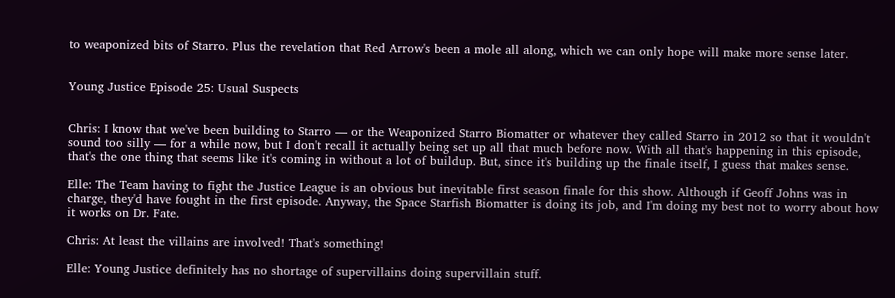to weaponized bits of Starro. Plus the revelation that Red Arrow's been a mole all along, which we can only hope will make more sense later.


Young Justice Episode 25: Usual Suspects


Chris: I know that we've been building to Starro — or the Weaponized Starro Biomatter or whatever they called Starro in 2012 so that it wouldn't sound too silly — for a while now, but I don't recall it actually being set up all that much before now. With all that's happening in this episode, that's the one thing that seems like it's coming in without a lot of buildup. But, since it's building up the finale itself, I guess that makes sense.

Elle: The Team having to fight the Justice League is an obvious but inevitable first season finale for this show. Although if Geoff Johns was in charge, they'd have fought in the first episode. Anyway, the Space Starfish Biomatter is doing its job, and I'm doing my best not to worry about how it works on Dr. Fate.

Chris: At least the villains are involved! That's something!

Elle: Young Justice definitely has no shortage of supervillains doing supervillain stuff.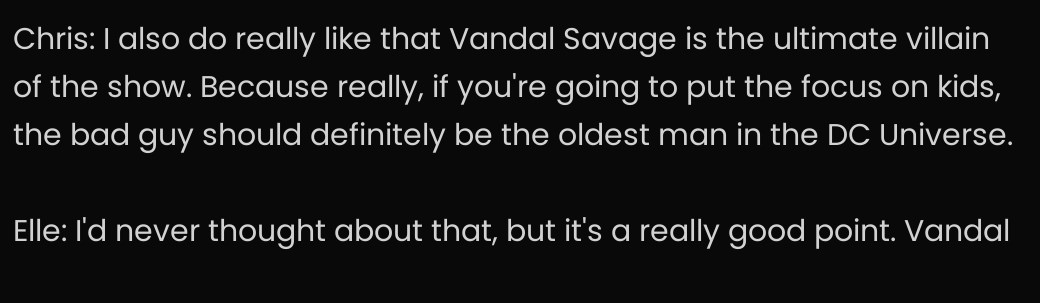Chris: I also do really like that Vandal Savage is the ultimate villain of the show. Because really, if you're going to put the focus on kids, the bad guy should definitely be the oldest man in the DC Universe.

Elle: I'd never thought about that, but it's a really good point. Vandal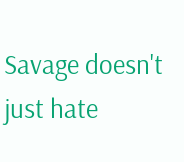Savage doesn't just hate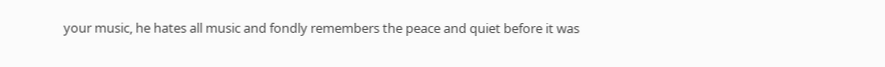your music, he hates all music and fondly remembers the peace and quiet before it was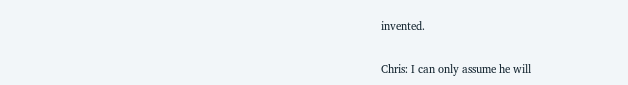invented.

Chris: I can only assume he will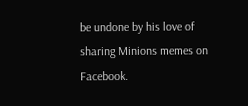be undone by his love of sharing Minions memes on Facebook.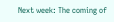Next week: The coming of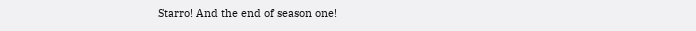Starro! And the end of season one!